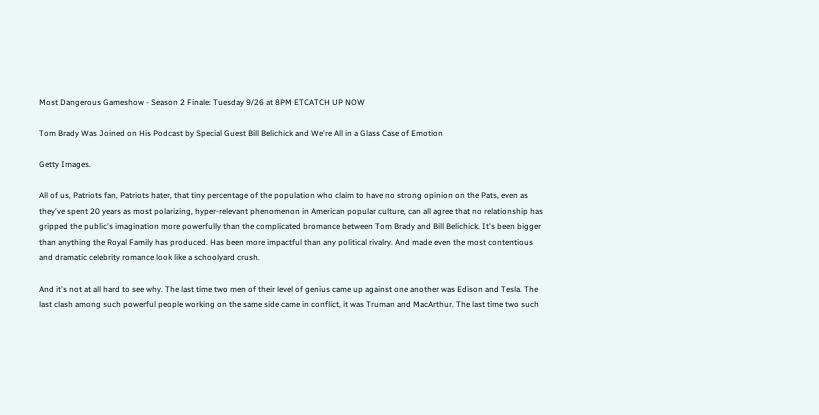Most Dangerous Gameshow - Season 2 Finale: Tuesday 9/26 at 8PM ETCATCH UP NOW

Tom Brady Was Joined on His Podcast by Special Guest Bill Belichick and We're All in a Glass Case of Emotion

Getty Images.

All of us, Patriots fan, Patriots hater, that tiny percentage of the population who claim to have no strong opinion on the Pats, even as they've spent 20 years as most polarizing, hyper-relevant phenomenon in American popular culture, can all agree that no relationship has gripped the public's imagination more powerfully than the complicated bromance between Tom Brady and Bill Belichick. It's been bigger than anything the Royal Family has produced. Has been more impactful than any political rivalry. And made even the most contentious and dramatic celebrity romance look like a schoolyard crush.

And it's not at all hard to see why. The last time two men of their level of genius came up against one another was Edison and Tesla. The last clash among such powerful people working on the same side came in conflict, it was Truman and MacArthur. The last time two such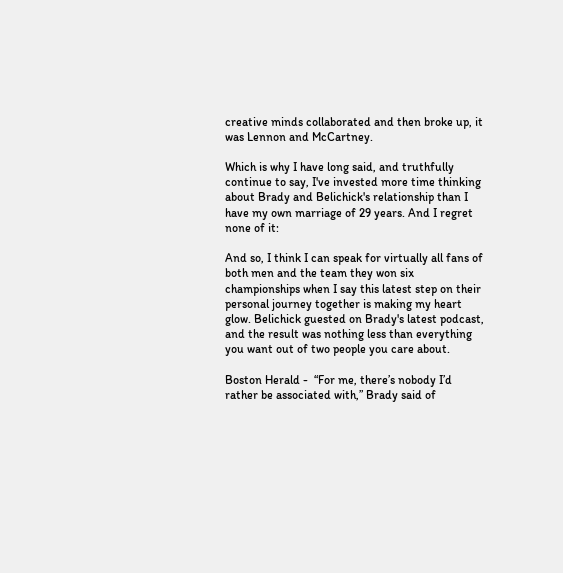creative minds collaborated and then broke up, it was Lennon and McCartney.

Which is why I have long said, and truthfully continue to say, I've invested more time thinking about Brady and Belichick's relationship than I have my own marriage of 29 years. And I regret none of it:

And so, I think I can speak for virtually all fans of both men and the team they won six championships when I say this latest step on their personal journey together is making my heart glow. Belichick guested on Brady's latest podcast, and the result was nothing less than everything you want out of two people you care about.

Boston Herald -  “For me, there’s nobody I’d rather be associated with,” Brady said of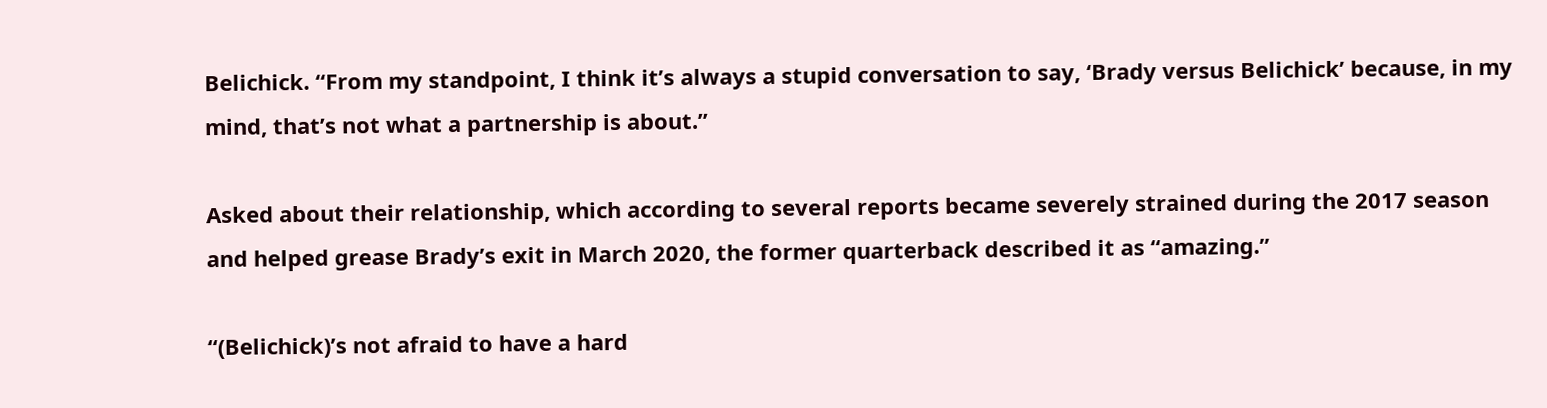Belichick. “From my standpoint, I think it’s always a stupid conversation to say, ‘Brady versus Belichick’ because, in my mind, that’s not what a partnership is about.”

Asked about their relationship, which according to several reports became severely strained during the 2017 season and helped grease Brady’s exit in March 2020, the former quarterback described it as “amazing.”

“(Belichick)’s not afraid to have a hard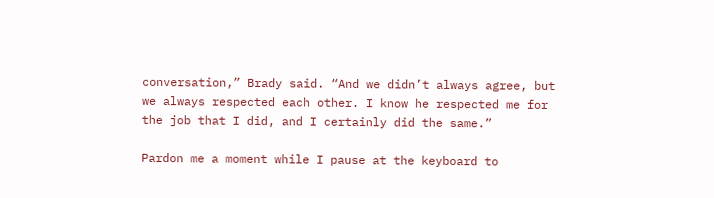conversation,” Brady said. “And we didn’t always agree, but we always respected each other. I know he respected me for the job that I did, and I certainly did the same.”

Pardon me a moment while I pause at the keyboard to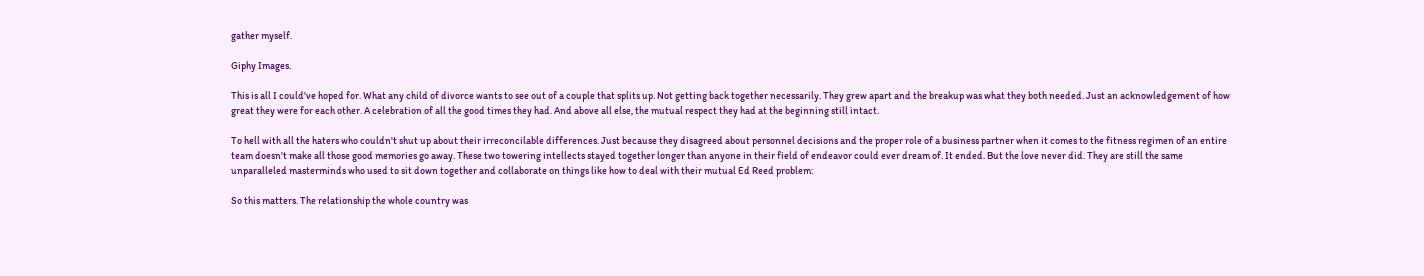gather myself.

Giphy Images.

This is all I could've hoped for. What any child of divorce wants to see out of a couple that splits up. Not getting back together necessarily. They grew apart and the breakup was what they both needed. Just an acknowledgement of how great they were for each other. A celebration of all the good times they had. And above all else, the mutual respect they had at the beginning still intact.

To hell with all the haters who couldn't shut up about their irreconcilable differences. Just because they disagreed about personnel decisions and the proper role of a business partner when it comes to the fitness regimen of an entire team doesn't make all those good memories go away. These two towering intellects stayed together longer than anyone in their field of endeavor could ever dream of. It ended. But the love never did. They are still the same unparalleled masterminds who used to sit down together and collaborate on things like how to deal with their mutual Ed Reed problem:

So this matters. The relationship the whole country was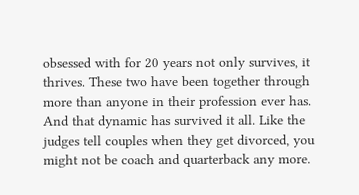obsessed with for 20 years not only survives, it thrives. These two have been together through more than anyone in their profession ever has. And that dynamic has survived it all. Like the judges tell couples when they get divorced, you might not be coach and quarterback any more.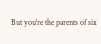But you're the parents of six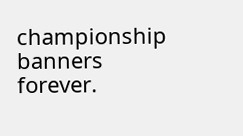championship banners forever.